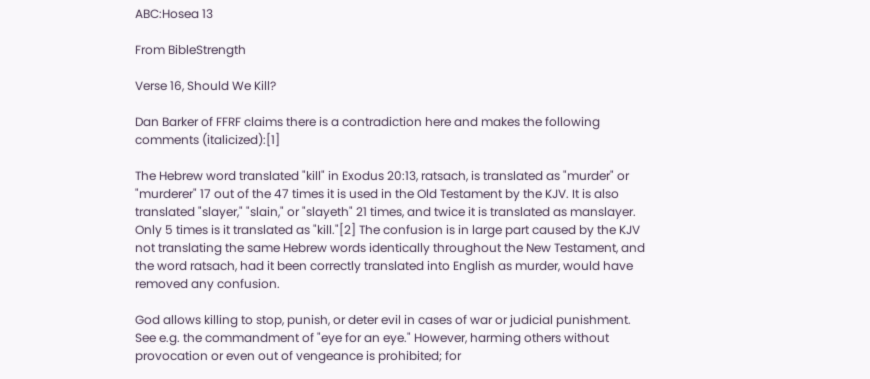ABC:Hosea 13

From BibleStrength

Verse 16, Should We Kill?

Dan Barker of FFRF claims there is a contradiction here and makes the following comments (italicized):[1]

The Hebrew word translated "kill" in Exodus 20:13, ratsach, is translated as "murder" or "murderer" 17 out of the 47 times it is used in the Old Testament by the KJV. It is also translated "slayer," "slain," or "slayeth" 21 times, and twice it is translated as manslayer. Only 5 times is it translated as "kill."[2] The confusion is in large part caused by the KJV not translating the same Hebrew words identically throughout the New Testament, and the word ratsach, had it been correctly translated into English as murder, would have removed any confusion.

God allows killing to stop, punish, or deter evil in cases of war or judicial punishment. See e.g. the commandment of "eye for an eye." However, harming others without provocation or even out of vengeance is prohibited; for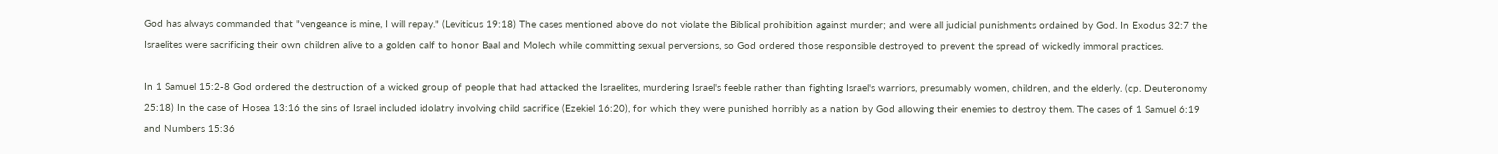God has always commanded that "vengeance is mine, I will repay." (Leviticus 19:18) The cases mentioned above do not violate the Biblical prohibition against murder; and were all judicial punishments ordained by God. In Exodus 32:7 the Israelites were sacrificing their own children alive to a golden calf to honor Baal and Molech while committing sexual perversions, so God ordered those responsible destroyed to prevent the spread of wickedly immoral practices.

In 1 Samuel 15:2-8 God ordered the destruction of a wicked group of people that had attacked the Israelites, murdering Israel's feeble rather than fighting Israel's warriors, presumably women, children, and the elderly. (cp. Deuteronomy 25:18) In the case of Hosea 13:16 the sins of Israel included idolatry involving child sacrifice (Ezekiel 16:20), for which they were punished horribly as a nation by God allowing their enemies to destroy them. The cases of 1 Samuel 6:19 and Numbers 15:36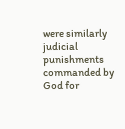were similarly judicial punishments commanded by God for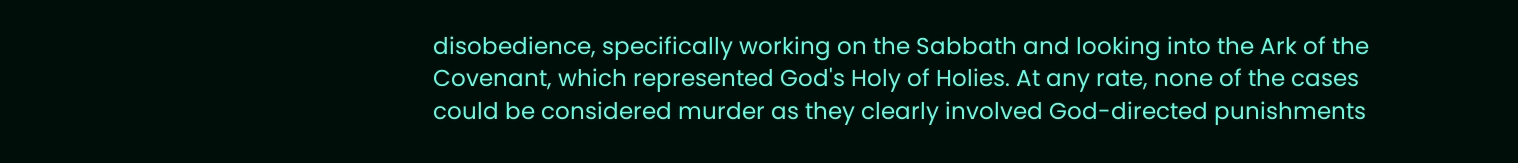disobedience, specifically working on the Sabbath and looking into the Ark of the Covenant, which represented God's Holy of Holies. At any rate, none of the cases could be considered murder as they clearly involved God-directed punishments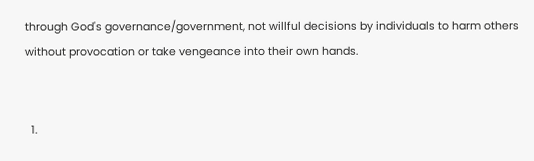through God's governance/government, not willful decisions by individuals to harm others without provocation or take vengeance into their own hands.


  1.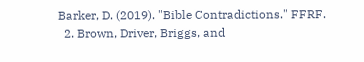Barker, D. (2019). "Bible Contradictions." FFRF.
  2. Brown, Driver, Briggs, and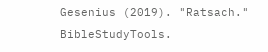Gesenius (2019). "Ratsach." BibleStudyTools.